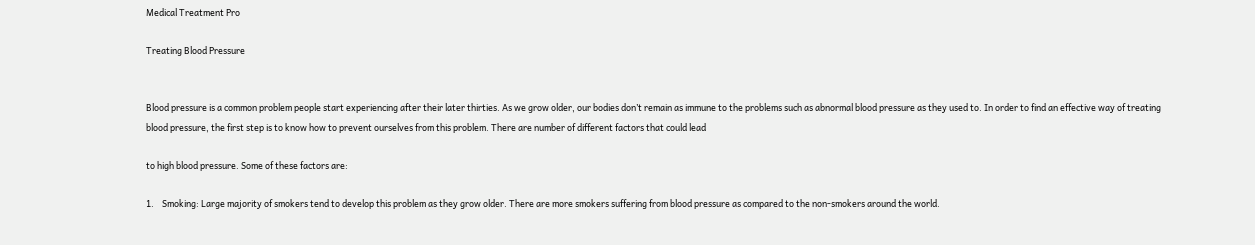Medical Treatment Pro

Treating Blood Pressure


Blood pressure is a common problem people start experiencing after their later thirties. As we grow older, our bodies don’t remain as immune to the problems such as abnormal blood pressure as they used to. In order to find an effective way of treating blood pressure, the first step is to know how to prevent ourselves from this problem. There are number of different factors that could lead

to high blood pressure. Some of these factors are:

1.    Smoking: Large majority of smokers tend to develop this problem as they grow older. There are more smokers suffering from blood pressure as compared to the non-smokers around the world.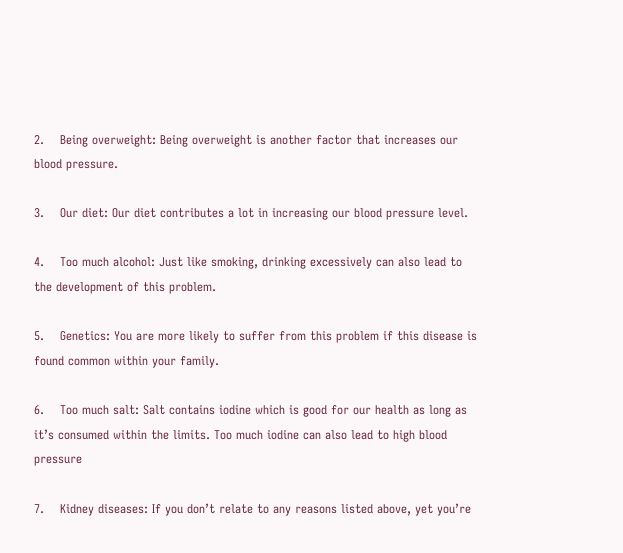2.    Being overweight: Being overweight is another factor that increases our blood pressure.

3.    Our diet: Our diet contributes a lot in increasing our blood pressure level.

4.    Too much alcohol: Just like smoking, drinking excessively can also lead to the development of this problem.

5.    Genetics: You are more likely to suffer from this problem if this disease is found common within your family.

6.    Too much salt: Salt contains iodine which is good for our health as long as it’s consumed within the limits. Too much iodine can also lead to high blood pressure

7.    Kidney diseases: If you don’t relate to any reasons listed above, yet you’re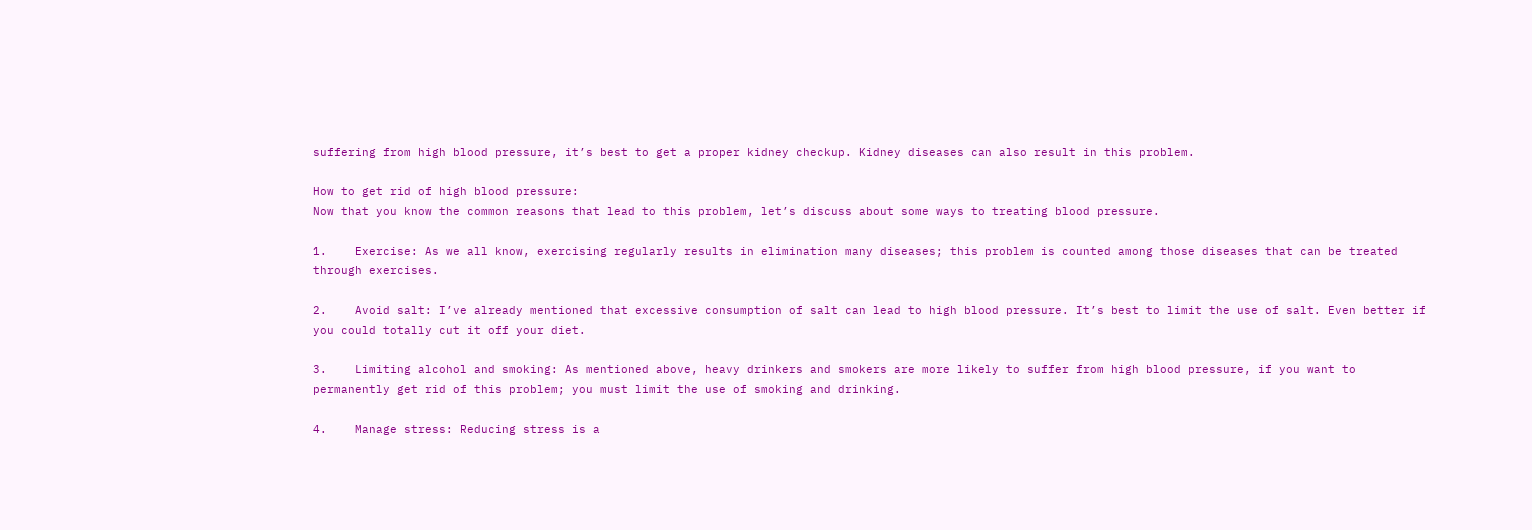suffering from high blood pressure, it’s best to get a proper kidney checkup. Kidney diseases can also result in this problem.

How to get rid of high blood pressure:
Now that you know the common reasons that lead to this problem, let’s discuss about some ways to treating blood pressure.

1.    Exercise: As we all know, exercising regularly results in elimination many diseases; this problem is counted among those diseases that can be treated through exercises.

2.    Avoid salt: I’ve already mentioned that excessive consumption of salt can lead to high blood pressure. It’s best to limit the use of salt. Even better if you could totally cut it off your diet.

3.    Limiting alcohol and smoking: As mentioned above, heavy drinkers and smokers are more likely to suffer from high blood pressure, if you want to permanently get rid of this problem; you must limit the use of smoking and drinking.

4.    Manage stress: Reducing stress is a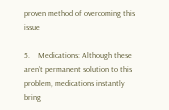proven method of overcoming this issue

5.    Medications: Although these aren’t permanent solution to this problem, medications instantly bring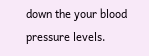down the your blood pressure levels.